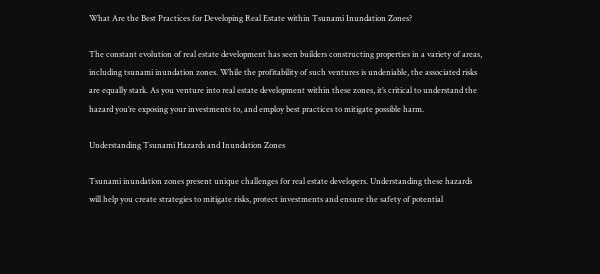What Are the Best Practices for Developing Real Estate within Tsunami Inundation Zones?

The constant evolution of real estate development has seen builders constructing properties in a variety of areas, including tsunami inundation zones. While the profitability of such ventures is undeniable, the associated risks are equally stark. As you venture into real estate development within these zones, it’s critical to understand the hazard you’re exposing your investments to, and employ best practices to mitigate possible harm.

Understanding Tsunami Hazards and Inundation Zones

Tsunami inundation zones present unique challenges for real estate developers. Understanding these hazards will help you create strategies to mitigate risks, protect investments and ensure the safety of potential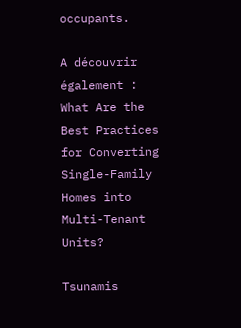occupants.

A découvrir également : What Are the Best Practices for Converting Single-Family Homes into Multi-Tenant Units?

Tsunamis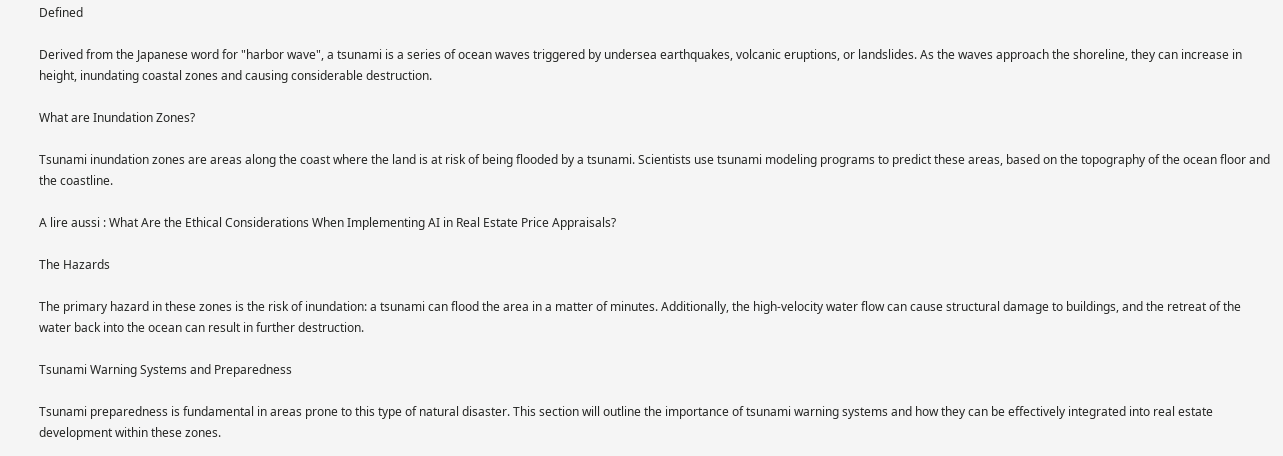Defined

Derived from the Japanese word for "harbor wave", a tsunami is a series of ocean waves triggered by undersea earthquakes, volcanic eruptions, or landslides. As the waves approach the shoreline, they can increase in height, inundating coastal zones and causing considerable destruction.

What are Inundation Zones?

Tsunami inundation zones are areas along the coast where the land is at risk of being flooded by a tsunami. Scientists use tsunami modeling programs to predict these areas, based on the topography of the ocean floor and the coastline.

A lire aussi : What Are the Ethical Considerations When Implementing AI in Real Estate Price Appraisals?

The Hazards

The primary hazard in these zones is the risk of inundation: a tsunami can flood the area in a matter of minutes. Additionally, the high-velocity water flow can cause structural damage to buildings, and the retreat of the water back into the ocean can result in further destruction.

Tsunami Warning Systems and Preparedness

Tsunami preparedness is fundamental in areas prone to this type of natural disaster. This section will outline the importance of tsunami warning systems and how they can be effectively integrated into real estate development within these zones.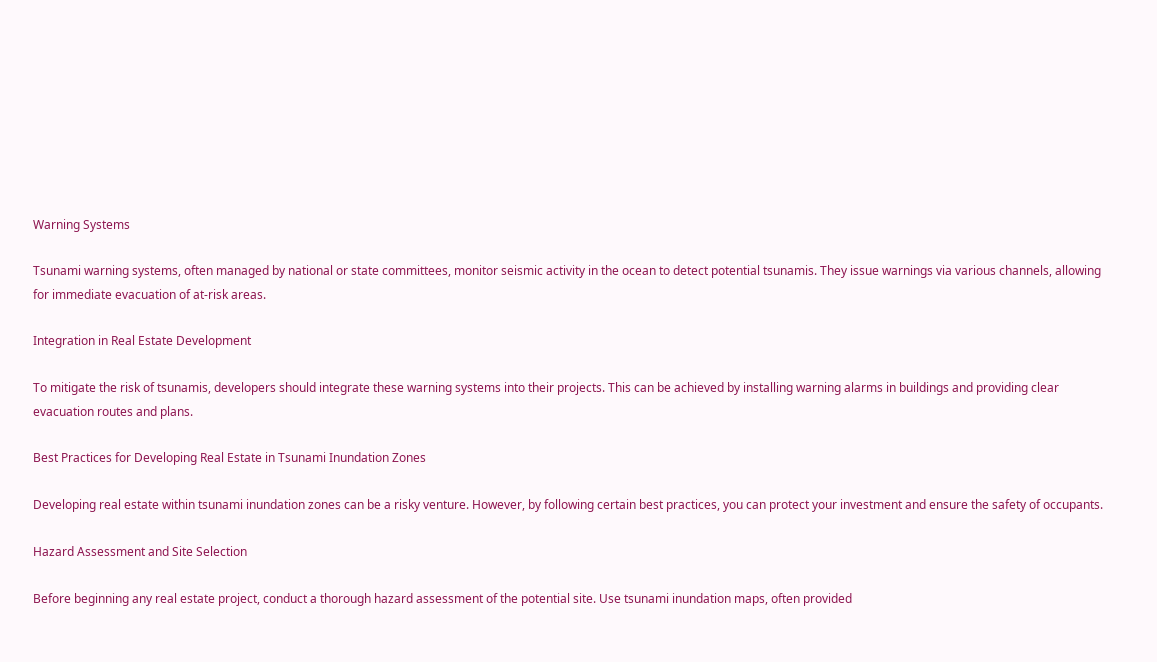Warning Systems

Tsunami warning systems, often managed by national or state committees, monitor seismic activity in the ocean to detect potential tsunamis. They issue warnings via various channels, allowing for immediate evacuation of at-risk areas.

Integration in Real Estate Development

To mitigate the risk of tsunamis, developers should integrate these warning systems into their projects. This can be achieved by installing warning alarms in buildings and providing clear evacuation routes and plans.

Best Practices for Developing Real Estate in Tsunami Inundation Zones

Developing real estate within tsunami inundation zones can be a risky venture. However, by following certain best practices, you can protect your investment and ensure the safety of occupants.

Hazard Assessment and Site Selection

Before beginning any real estate project, conduct a thorough hazard assessment of the potential site. Use tsunami inundation maps, often provided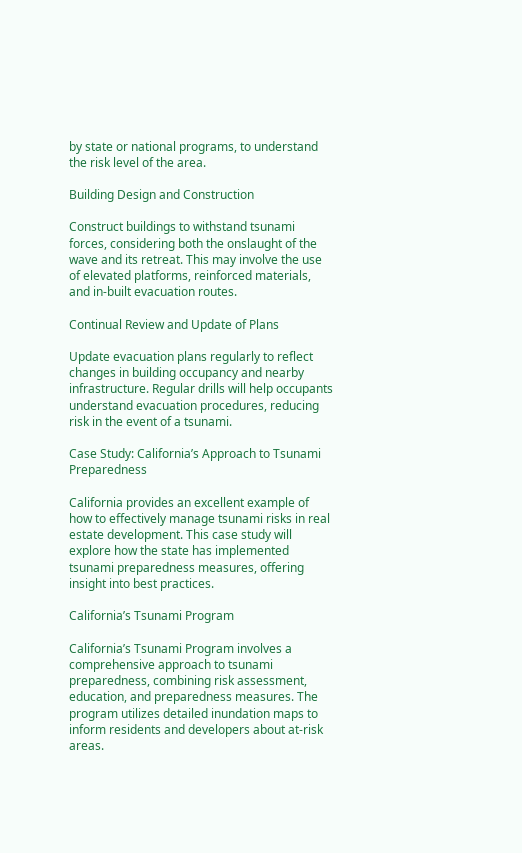by state or national programs, to understand the risk level of the area.

Building Design and Construction

Construct buildings to withstand tsunami forces, considering both the onslaught of the wave and its retreat. This may involve the use of elevated platforms, reinforced materials, and in-built evacuation routes.

Continual Review and Update of Plans

Update evacuation plans regularly to reflect changes in building occupancy and nearby infrastructure. Regular drills will help occupants understand evacuation procedures, reducing risk in the event of a tsunami.

Case Study: California’s Approach to Tsunami Preparedness

California provides an excellent example of how to effectively manage tsunami risks in real estate development. This case study will explore how the state has implemented tsunami preparedness measures, offering insight into best practices.

California’s Tsunami Program

California’s Tsunami Program involves a comprehensive approach to tsunami preparedness, combining risk assessment, education, and preparedness measures. The program utilizes detailed inundation maps to inform residents and developers about at-risk areas.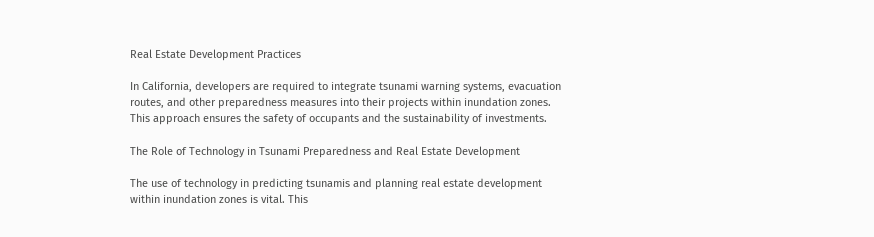Real Estate Development Practices

In California, developers are required to integrate tsunami warning systems, evacuation routes, and other preparedness measures into their projects within inundation zones. This approach ensures the safety of occupants and the sustainability of investments.

The Role of Technology in Tsunami Preparedness and Real Estate Development

The use of technology in predicting tsunamis and planning real estate development within inundation zones is vital. This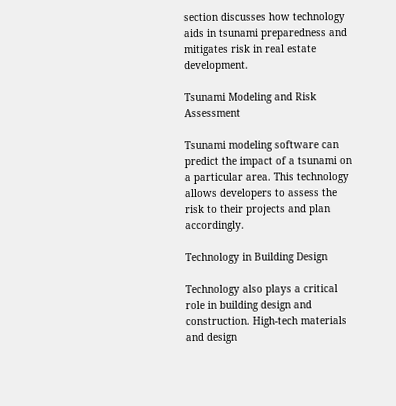section discusses how technology aids in tsunami preparedness and mitigates risk in real estate development.

Tsunami Modeling and Risk Assessment

Tsunami modeling software can predict the impact of a tsunami on a particular area. This technology allows developers to assess the risk to their projects and plan accordingly.

Technology in Building Design

Technology also plays a critical role in building design and construction. High-tech materials and design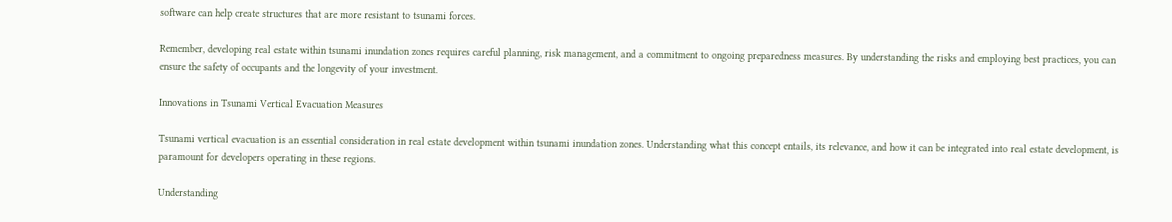software can help create structures that are more resistant to tsunami forces.

Remember, developing real estate within tsunami inundation zones requires careful planning, risk management, and a commitment to ongoing preparedness measures. By understanding the risks and employing best practices, you can ensure the safety of occupants and the longevity of your investment.

Innovations in Tsunami Vertical Evacuation Measures

Tsunami vertical evacuation is an essential consideration in real estate development within tsunami inundation zones. Understanding what this concept entails, its relevance, and how it can be integrated into real estate development, is paramount for developers operating in these regions.

Understanding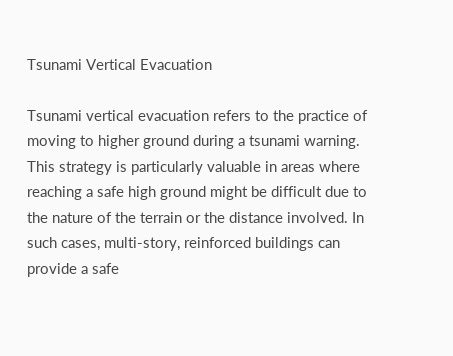Tsunami Vertical Evacuation

Tsunami vertical evacuation refers to the practice of moving to higher ground during a tsunami warning. This strategy is particularly valuable in areas where reaching a safe high ground might be difficult due to the nature of the terrain or the distance involved. In such cases, multi-story, reinforced buildings can provide a safe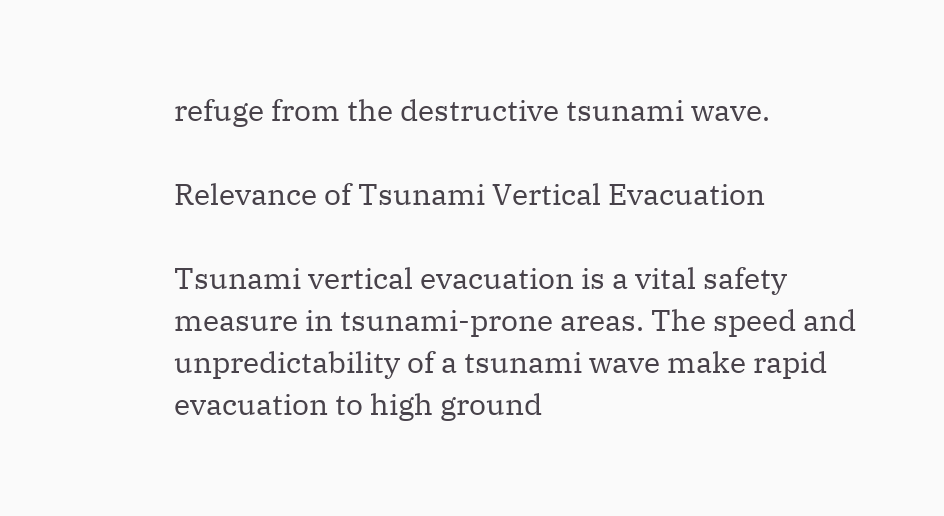refuge from the destructive tsunami wave.

Relevance of Tsunami Vertical Evacuation

Tsunami vertical evacuation is a vital safety measure in tsunami-prone areas. The speed and unpredictability of a tsunami wave make rapid evacuation to high ground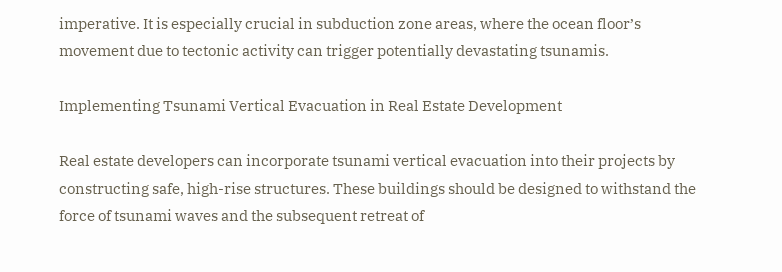imperative. It is especially crucial in subduction zone areas, where the ocean floor’s movement due to tectonic activity can trigger potentially devastating tsunamis.

Implementing Tsunami Vertical Evacuation in Real Estate Development

Real estate developers can incorporate tsunami vertical evacuation into their projects by constructing safe, high-rise structures. These buildings should be designed to withstand the force of tsunami waves and the subsequent retreat of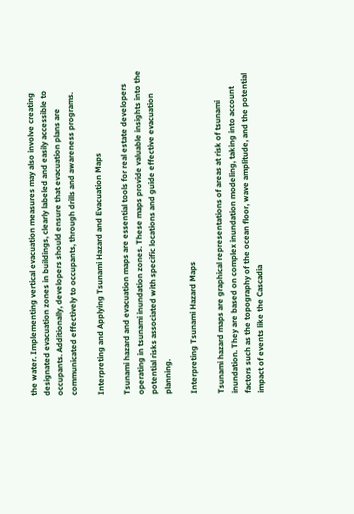the water. Implementing vertical evacuation measures may also involve creating designated evacuation zones in buildings, clearly labeled and easily accessible to occupants. Additionally, developers should ensure that evacuation plans are communicated effectively to occupants, through drills and awareness programs.

Interpreting and Applying Tsunami Hazard and Evacuation Maps

Tsunami hazard and evacuation maps are essential tools for real estate developers operating in tsunami inundation zones. These maps provide valuable insights into the potential risks associated with specific locations and guide effective evacuation planning.

Interpreting Tsunami Hazard Maps

Tsunami hazard maps are graphical representations of areas at risk of tsunami inundation. They are based on complex inundation modeling, taking into account factors such as the topography of the ocean floor, wave amplitude, and the potential impact of events like the Cascadia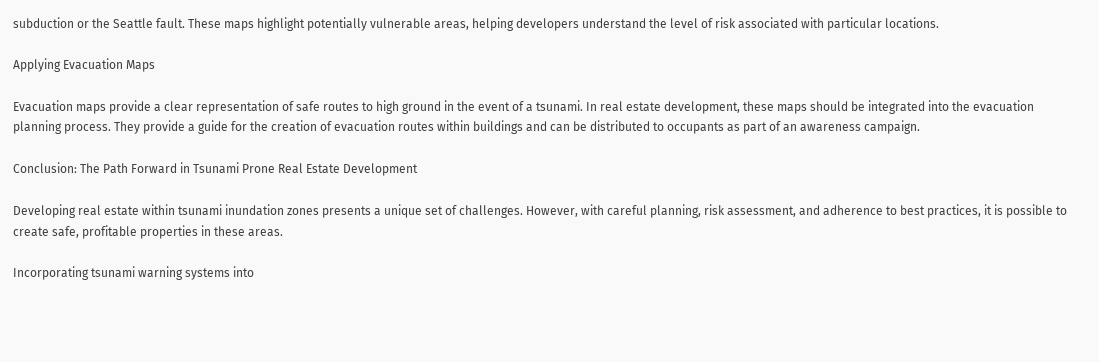subduction or the Seattle fault. These maps highlight potentially vulnerable areas, helping developers understand the level of risk associated with particular locations.

Applying Evacuation Maps

Evacuation maps provide a clear representation of safe routes to high ground in the event of a tsunami. In real estate development, these maps should be integrated into the evacuation planning process. They provide a guide for the creation of evacuation routes within buildings and can be distributed to occupants as part of an awareness campaign.

Conclusion: The Path Forward in Tsunami Prone Real Estate Development

Developing real estate within tsunami inundation zones presents a unique set of challenges. However, with careful planning, risk assessment, and adherence to best practices, it is possible to create safe, profitable properties in these areas.

Incorporating tsunami warning systems into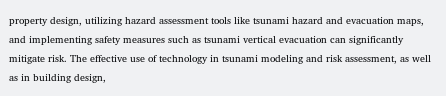property design, utilizing hazard assessment tools like tsunami hazard and evacuation maps, and implementing safety measures such as tsunami vertical evacuation can significantly mitigate risk. The effective use of technology in tsunami modeling and risk assessment, as well as in building design,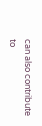can also contribute to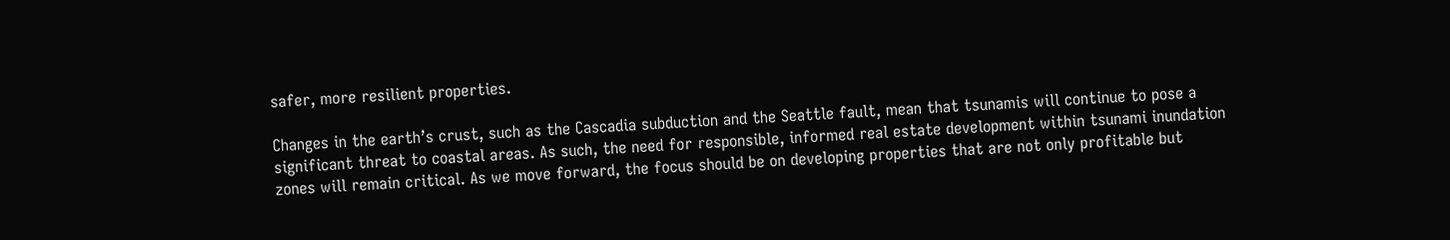safer, more resilient properties.

Changes in the earth’s crust, such as the Cascadia subduction and the Seattle fault, mean that tsunamis will continue to pose a significant threat to coastal areas. As such, the need for responsible, informed real estate development within tsunami inundation zones will remain critical. As we move forward, the focus should be on developing properties that are not only profitable but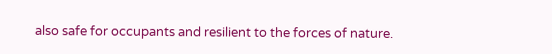also safe for occupants and resilient to the forces of nature.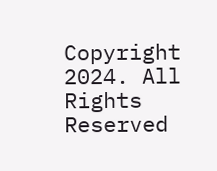Copyright 2024. All Rights Reserved